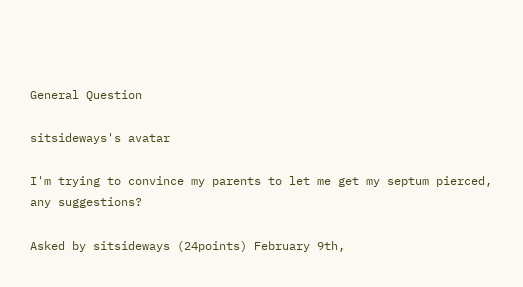General Question

sitsideways's avatar

I'm trying to convince my parents to let me get my septum pierced, any suggestions?

Asked by sitsideways (24points) February 9th,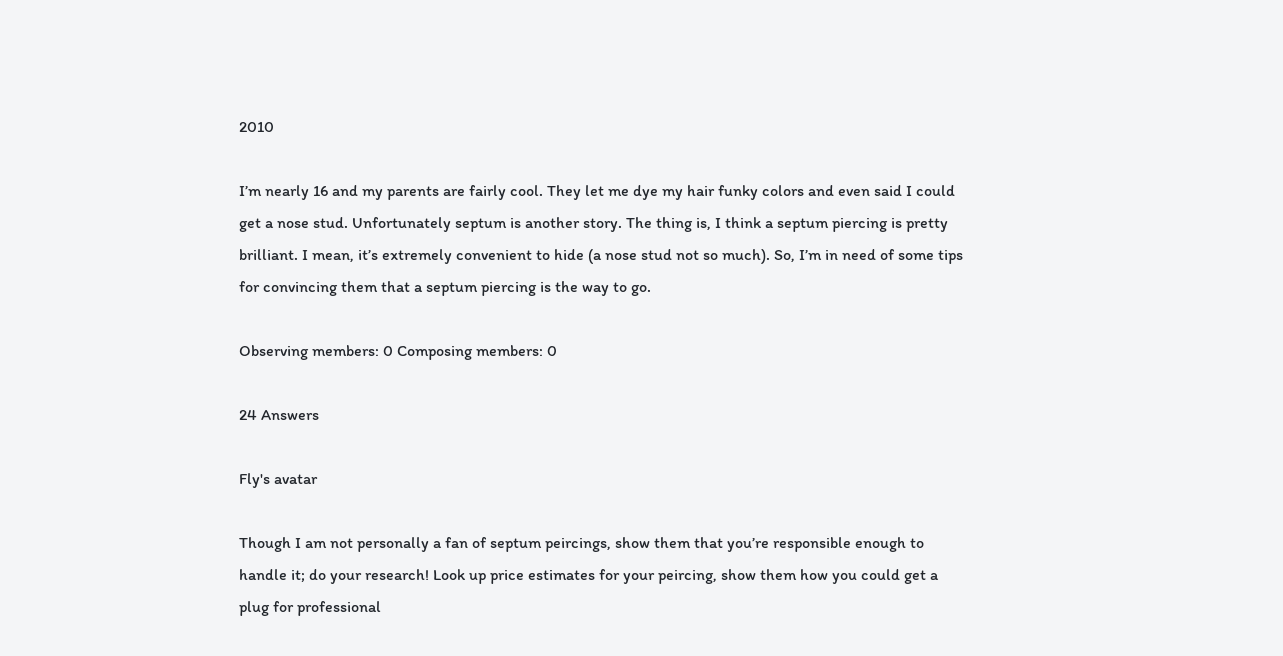2010

I’m nearly 16 and my parents are fairly cool. They let me dye my hair funky colors and even said I could get a nose stud. Unfortunately septum is another story. The thing is, I think a septum piercing is pretty brilliant. I mean, it’s extremely convenient to hide (a nose stud not so much). So, I’m in need of some tips for convincing them that a septum piercing is the way to go.

Observing members: 0 Composing members: 0

24 Answers

Fly's avatar

Though I am not personally a fan of septum peircings, show them that you’re responsible enough to handle it; do your research! Look up price estimates for your peircing, show them how you could get a plug for professional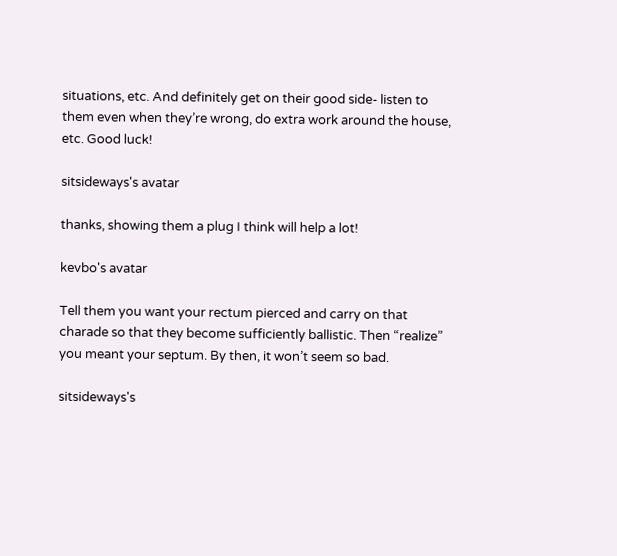situations, etc. And definitely get on their good side- listen to them even when they’re wrong, do extra work around the house, etc. Good luck!

sitsideways's avatar

thanks, showing them a plug I think will help a lot!

kevbo's avatar

Tell them you want your rectum pierced and carry on that charade so that they become sufficiently ballistic. Then “realize” you meant your septum. By then, it won’t seem so bad.

sitsideways's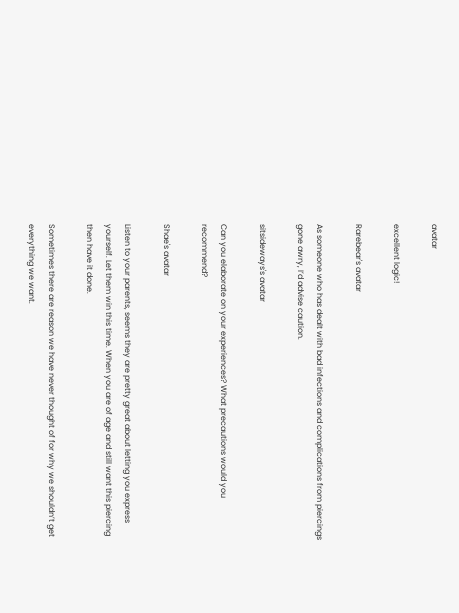avatar

excellent logic!

Rarebear's avatar

As someone who has dealt with bad infections and complications from piercings gone awry, I’d advise caution.

sitsideways's avatar

Can you elaborate on your experiences? What precautions would you recommend?

Shae's avatar

Listen to your parents, seems they are pretty great about letting you express yourself. Let them win this time. When you are of age and still want this piercing then have it done.

Sometimes there are reason we have never thought of for why we shouldn’t get everything we want.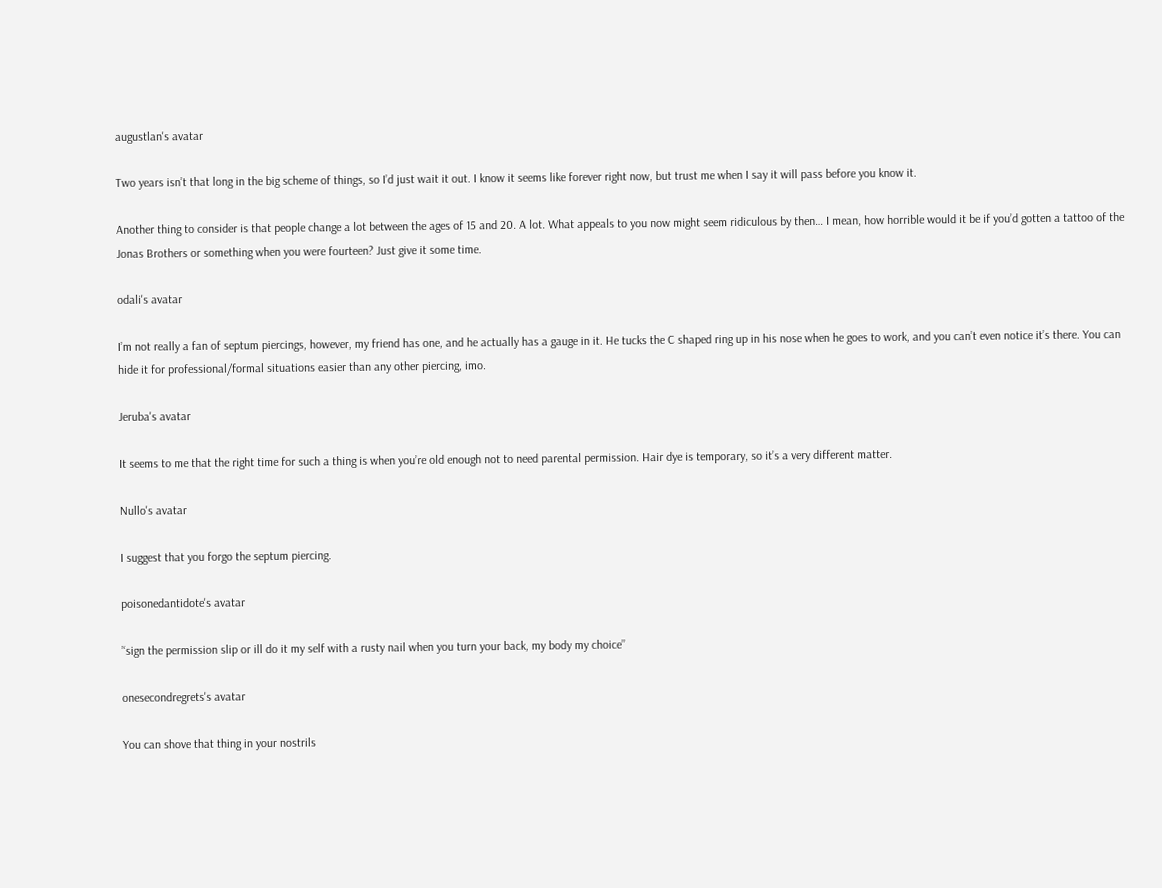augustlan's avatar

Two years isn’t that long in the big scheme of things, so I’d just wait it out. I know it seems like forever right now, but trust me when I say it will pass before you know it.

Another thing to consider is that people change a lot between the ages of 15 and 20. A lot. What appeals to you now might seem ridiculous by then… I mean, how horrible would it be if you’d gotten a tattoo of the Jonas Brothers or something when you were fourteen? Just give it some time.

odali's avatar

I’m not really a fan of septum piercings, however, my friend has one, and he actually has a gauge in it. He tucks the C shaped ring up in his nose when he goes to work, and you can’t even notice it’s there. You can hide it for professional/formal situations easier than any other piercing, imo.

Jeruba's avatar

It seems to me that the right time for such a thing is when you’re old enough not to need parental permission. Hair dye is temporary, so it’s a very different matter.

Nullo's avatar

I suggest that you forgo the septum piercing.

poisonedantidote's avatar

’‘sign the permission slip or ill do it my self with a rusty nail when you turn your back, my body my choice’’

onesecondregrets's avatar

You can shove that thing in your nostrils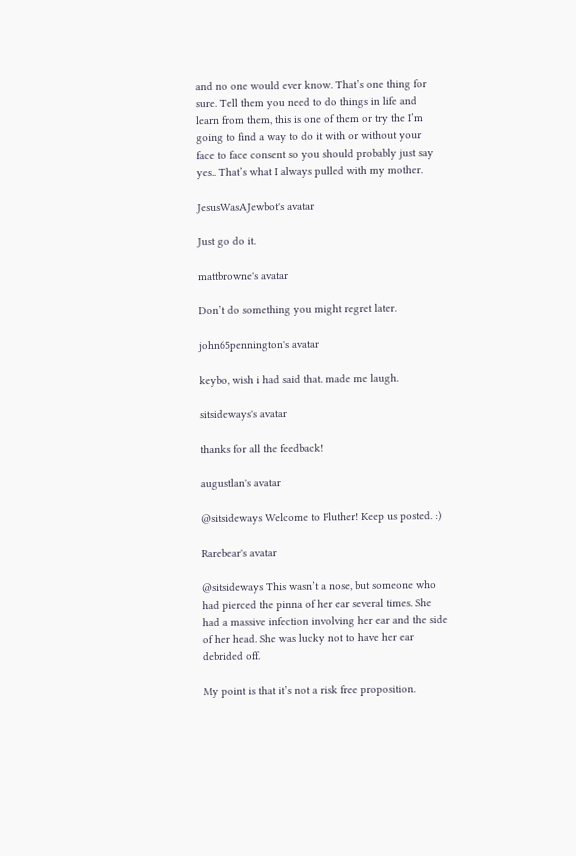and no one would ever know. That’s one thing for sure. Tell them you need to do things in life and learn from them, this is one of them or try the I’m going to find a way to do it with or without your face to face consent so you should probably just say yes.. That’s what I always pulled with my mother.

JesusWasAJewbot's avatar

Just go do it.

mattbrowne's avatar

Don’t do something you might regret later.

john65pennington's avatar

keybo, wish i had said that. made me laugh.

sitsideways's avatar

thanks for all the feedback!

augustlan's avatar

@sitsideways Welcome to Fluther! Keep us posted. :)

Rarebear's avatar

@sitsideways This wasn’t a nose, but someone who had pierced the pinna of her ear several times. She had a massive infection involving her ear and the side of her head. She was lucky not to have her ear debrided off.

My point is that it’s not a risk free proposition.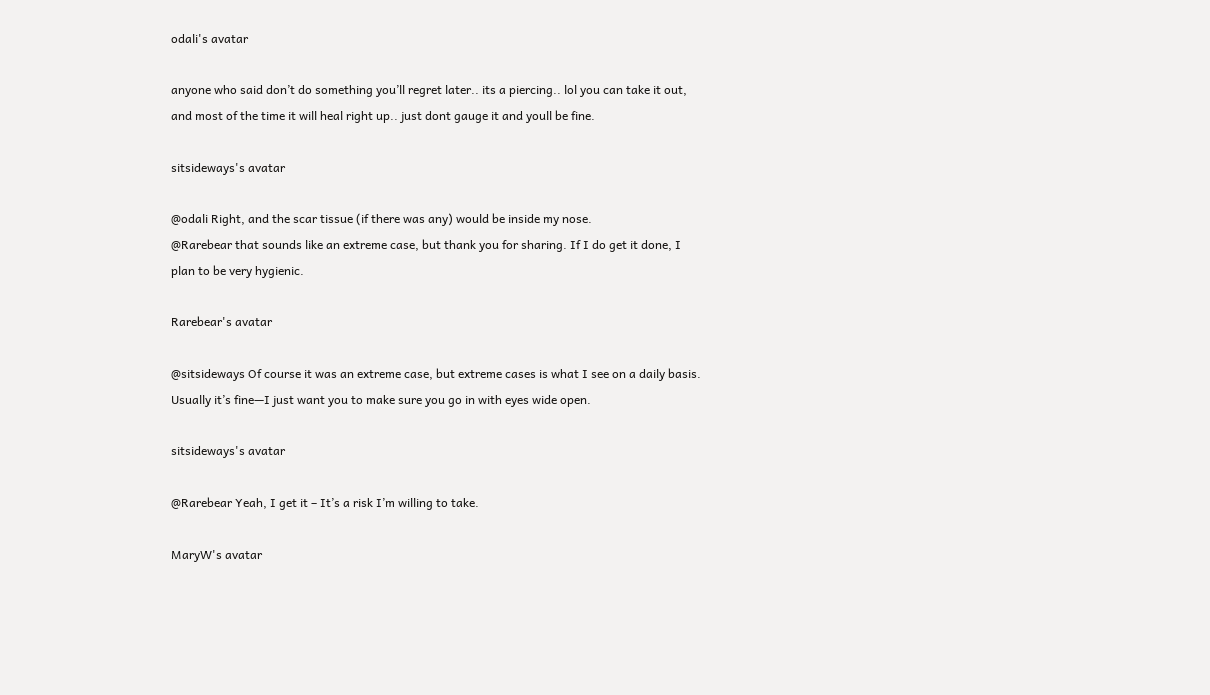odali's avatar

anyone who said don’t do something you’ll regret later.. its a piercing.. lol you can take it out, and most of the time it will heal right up.. just dont gauge it and youll be fine.

sitsideways's avatar

@odali Right, and the scar tissue (if there was any) would be inside my nose.
@Rarebear that sounds like an extreme case, but thank you for sharing. If I do get it done, I plan to be very hygienic.

Rarebear's avatar

@sitsideways Of course it was an extreme case, but extreme cases is what I see on a daily basis. Usually it’s fine—I just want you to make sure you go in with eyes wide open.

sitsideways's avatar

@Rarebear Yeah, I get it – It’s a risk I’m willing to take.

MaryW's avatar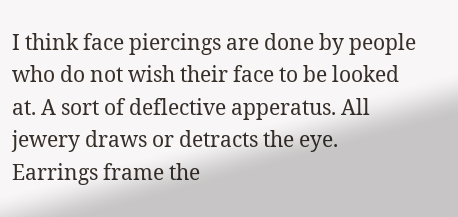I think face piercings are done by people who do not wish their face to be looked at. A sort of deflective apperatus. All jewery draws or detracts the eye. Earrings frame the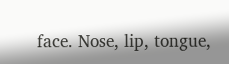face. Nose, lip, tongue,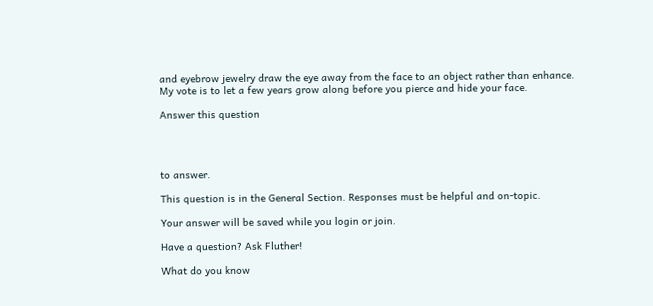and eyebrow jewelry draw the eye away from the face to an object rather than enhance.
My vote is to let a few years grow along before you pierce and hide your face.

Answer this question




to answer.

This question is in the General Section. Responses must be helpful and on-topic.

Your answer will be saved while you login or join.

Have a question? Ask Fluther!

What do you know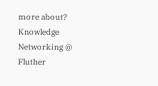more about?
Knowledge Networking @ Fluther